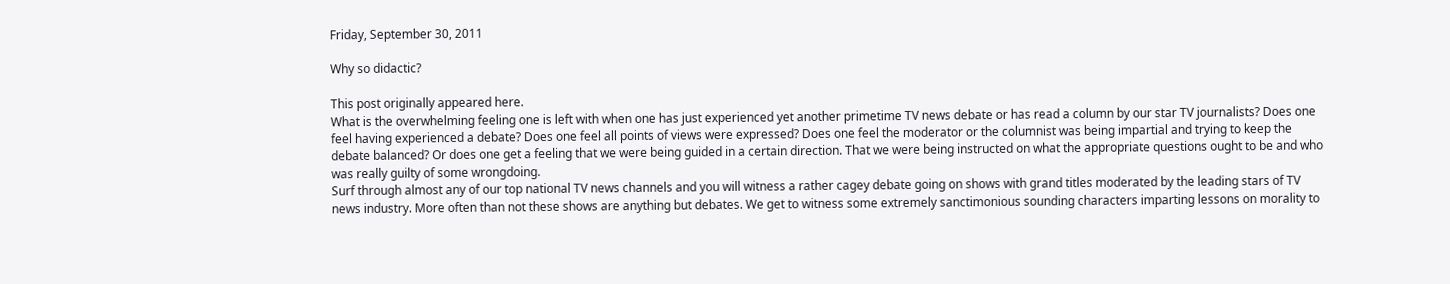Friday, September 30, 2011

Why so didactic?

This post originally appeared here.
What is the overwhelming feeling one is left with when one has just experienced yet another primetime TV news debate or has read a column by our star TV journalists? Does one feel having experienced a debate? Does one feel all points of views were expressed? Does one feel the moderator or the columnist was being impartial and trying to keep the debate balanced? Or does one get a feeling that we were being guided in a certain direction. That we were being instructed on what the appropriate questions ought to be and who was really guilty of some wrongdoing.
Surf through almost any of our top national TV news channels and you will witness a rather cagey debate going on shows with grand titles moderated by the leading stars of TV news industry. More often than not these shows are anything but debates. We get to witness some extremely sanctimonious sounding characters imparting lessons on morality to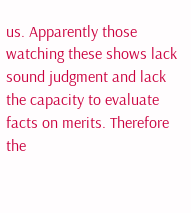us. Apparently those watching these shows lack sound judgment and lack the capacity to evaluate facts on merits. Therefore the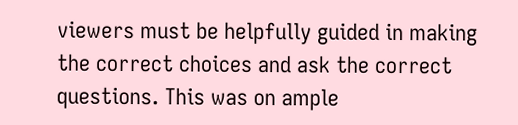viewers must be helpfully guided in making the correct choices and ask the correct questions. This was on ample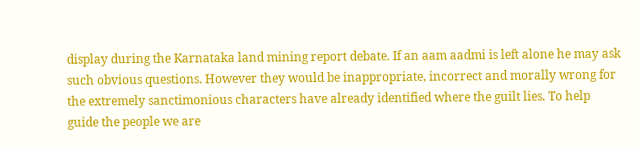display during the Karnataka land mining report debate. If an aam aadmi is left alone he may ask such obvious questions. However they would be inappropriate, incorrect and morally wrong for the extremely sanctimonious characters have already identified where the guilt lies. To help guide the people we are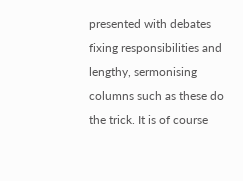presented with debates fixing responsibilities and lengthy, sermonising columns such as these do the trick. It is of course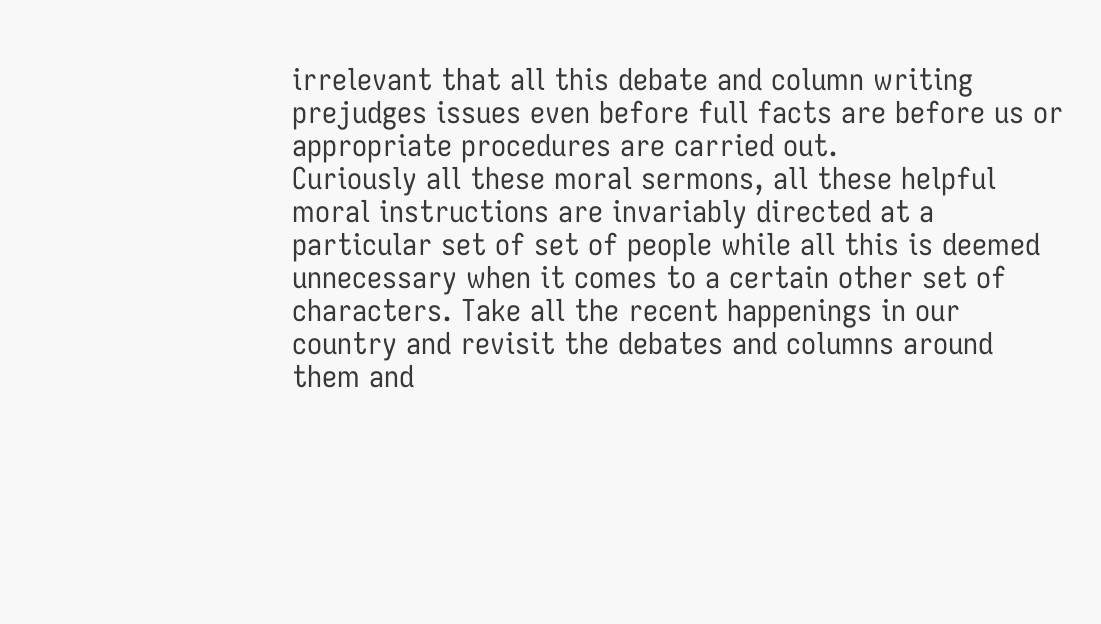irrelevant that all this debate and column writing prejudges issues even before full facts are before us or appropriate procedures are carried out.
Curiously all these moral sermons, all these helpful moral instructions are invariably directed at a particular set of set of people while all this is deemed unnecessary when it comes to a certain other set of characters. Take all the recent happenings in our country and revisit the debates and columns around them and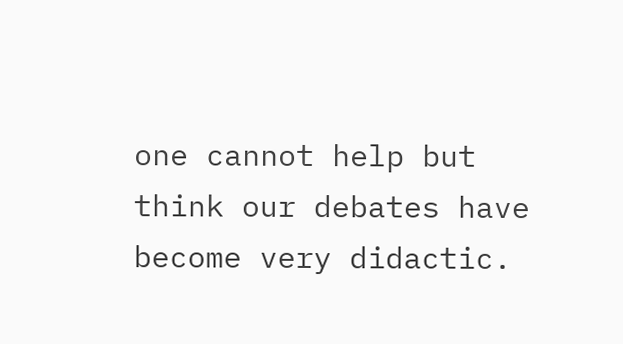one cannot help but think our debates have become very didactic.